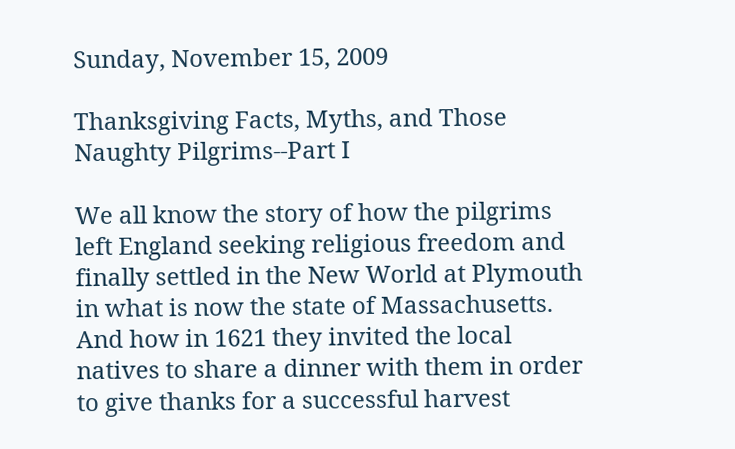Sunday, November 15, 2009

Thanksgiving Facts, Myths, and Those Naughty Pilgrims--Part I

We all know the story of how the pilgrims left England seeking religious freedom and finally settled in the New World at Plymouth in what is now the state of Massachusetts. And how in 1621 they invited the local natives to share a dinner with them in order to give thanks for a successful harvest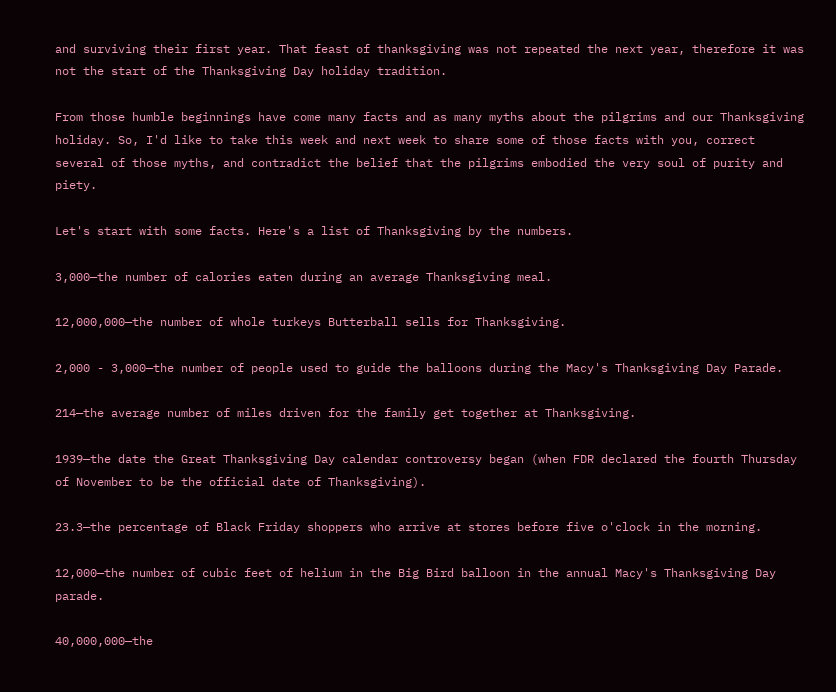and surviving their first year. That feast of thanksgiving was not repeated the next year, therefore it was not the start of the Thanksgiving Day holiday tradition.

From those humble beginnings have come many facts and as many myths about the pilgrims and our Thanksgiving holiday. So, I'd like to take this week and next week to share some of those facts with you, correct several of those myths, and contradict the belief that the pilgrims embodied the very soul of purity and piety.

Let's start with some facts. Here's a list of Thanksgiving by the numbers.

3,000—the number of calories eaten during an average Thanksgiving meal.

12,000,000—the number of whole turkeys Butterball sells for Thanksgiving.

2,000 - 3,000—the number of people used to guide the balloons during the Macy's Thanksgiving Day Parade.

214—the average number of miles driven for the family get together at Thanksgiving.

1939—the date the Great Thanksgiving Day calendar controversy began (when FDR declared the fourth Thursday of November to be the official date of Thanksgiving).

23.3—the percentage of Black Friday shoppers who arrive at stores before five o'clock in the morning.

12,000—the number of cubic feet of helium in the Big Bird balloon in the annual Macy's Thanksgiving Day parade.

40,000,000—the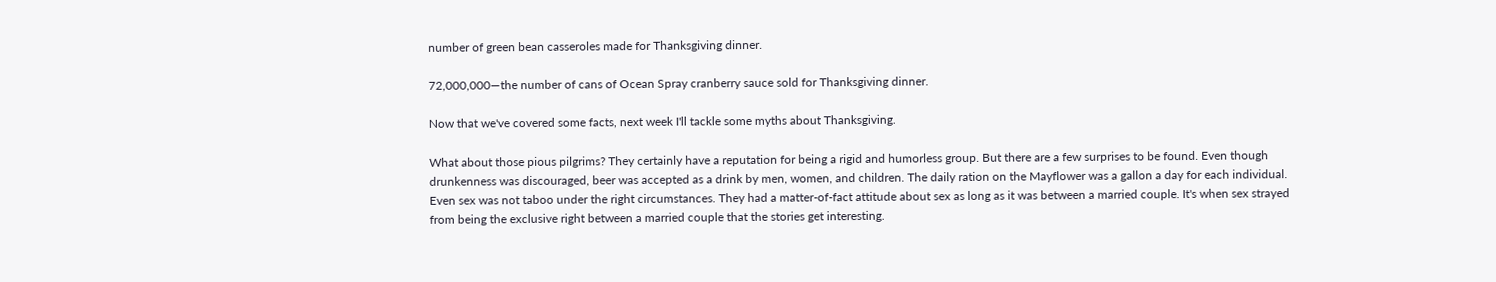number of green bean casseroles made for Thanksgiving dinner.

72,000,000—the number of cans of Ocean Spray cranberry sauce sold for Thanksgiving dinner.

Now that we've covered some facts, next week I'll tackle some myths about Thanksgiving.

What about those pious pilgrims? They certainly have a reputation for being a rigid and humorless group. But there are a few surprises to be found. Even though drunkenness was discouraged, beer was accepted as a drink by men, women, and children. The daily ration on the Mayflower was a gallon a day for each individual. Even sex was not taboo under the right circumstances. They had a matter-of-fact attitude about sex as long as it was between a married couple. It's when sex strayed from being the exclusive right between a married couple that the stories get interesting.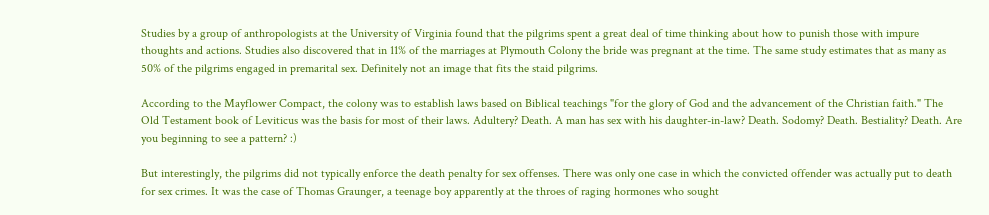Studies by a group of anthropologists at the University of Virginia found that the pilgrims spent a great deal of time thinking about how to punish those with impure thoughts and actions. Studies also discovered that in 11% of the marriages at Plymouth Colony the bride was pregnant at the time. The same study estimates that as many as 50% of the pilgrims engaged in premarital sex. Definitely not an image that fits the staid pilgrims.

According to the Mayflower Compact, the colony was to establish laws based on Biblical teachings "for the glory of God and the advancement of the Christian faith." The Old Testament book of Leviticus was the basis for most of their laws. Adultery? Death. A man has sex with his daughter-in-law? Death. Sodomy? Death. Bestiality? Death. Are you beginning to see a pattern? :)

But interestingly, the pilgrims did not typically enforce the death penalty for sex offenses. There was only one case in which the convicted offender was actually put to death for sex crimes. It was the case of Thomas Graunger, a teenage boy apparently at the throes of raging hormones who sought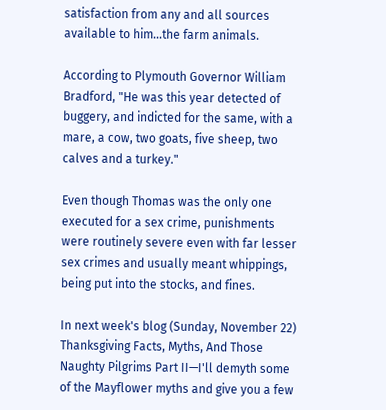satisfaction from any and all sources available to him…the farm animals.

According to Plymouth Governor William Bradford, "He was this year detected of buggery, and indicted for the same, with a mare, a cow, two goats, five sheep, two calves and a turkey."

Even though Thomas was the only one executed for a sex crime, punishments were routinely severe even with far lesser sex crimes and usually meant whippings, being put into the stocks, and fines.

In next week's blog (Sunday, November 22) Thanksgiving Facts, Myths, And Those Naughty Pilgrims Part II—I'll demyth some of the Mayflower myths and give you a few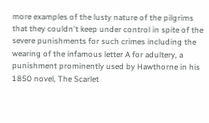more examples of the lusty nature of the pilgrims that they couldn't keep under control in spite of the severe punishments for such crimes including the wearing of the infamous letter A for adultery, a punishment prominently used by Hawthorne in his 1850 novel, The Scarlet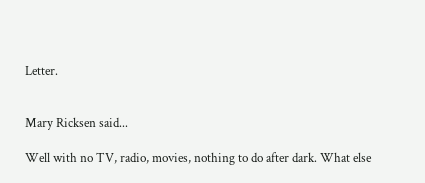Letter.


Mary Ricksen said...

Well with no TV, radio, movies, nothing to do after dark. What else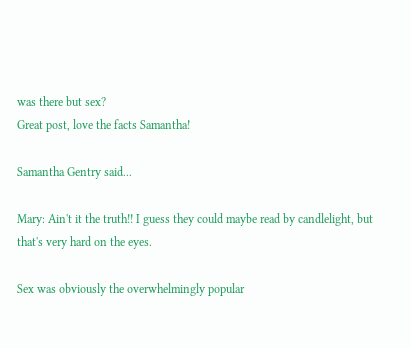was there but sex?
Great post, love the facts Samantha!

Samantha Gentry said...

Mary: Ain't it the truth!! I guess they could maybe read by candlelight, but that's very hard on the eyes.

Sex was obviously the overwhelmingly popular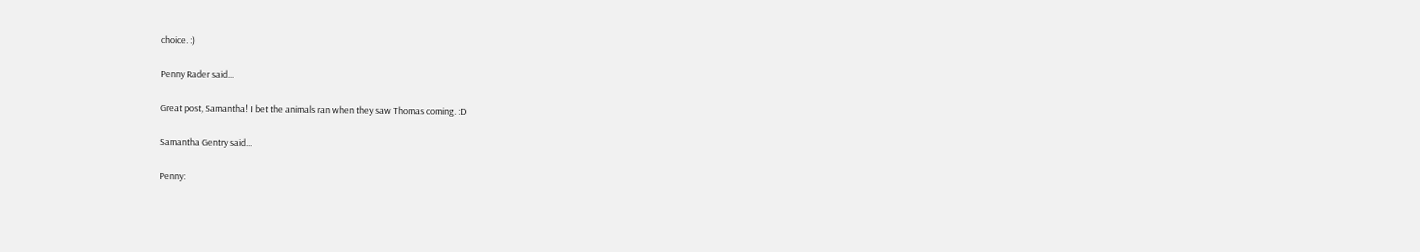choice. :)

Penny Rader said...

Great post, Samantha! I bet the animals ran when they saw Thomas coming. :D

Samantha Gentry said...

Penny: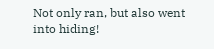Not only ran, but also went into hiding!